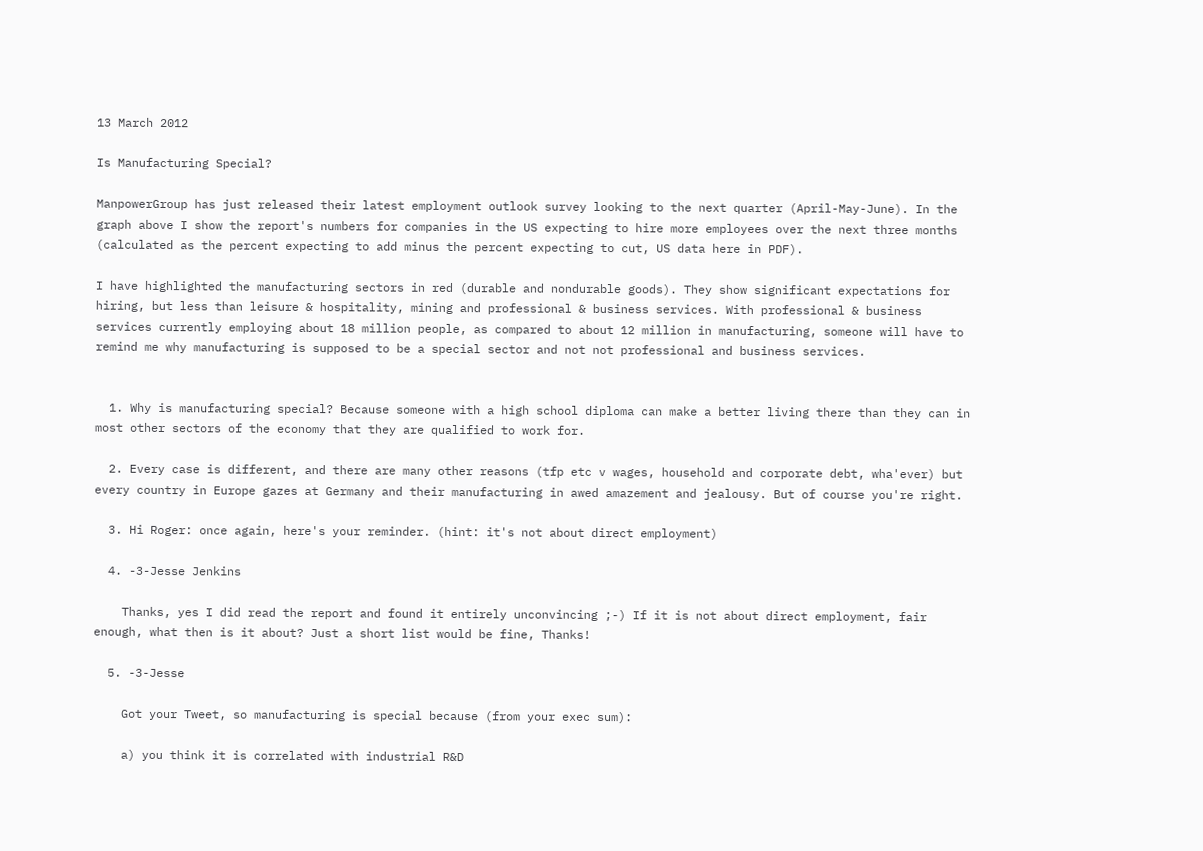13 March 2012

Is Manufacturing Special?

ManpowerGroup has just released their latest employment outlook survey looking to the next quarter (April-May-June). In the graph above I show the report's numbers for companies in the US expecting to hire more employees over the next three months (calculated as the percent expecting to add minus the percent expecting to cut, US data here in PDF).

I have highlighted the manufacturing sectors in red (durable and nondurable goods). They show significant expectations for hiring, but less than leisure & hospitality, mining and professional & business services. With professional & business services currently employing about 18 million people, as compared to about 12 million in manufacturing, someone will have to remind me why manufacturing is supposed to be a special sector and not not professional and business services.


  1. Why is manufacturing special? Because someone with a high school diploma can make a better living there than they can in most other sectors of the economy that they are qualified to work for.

  2. Every case is different, and there are many other reasons (tfp etc v wages, household and corporate debt, wha'ever) but every country in Europe gazes at Germany and their manufacturing in awed amazement and jealousy. But of course you're right.

  3. Hi Roger: once again, here's your reminder. (hint: it's not about direct employment)

  4. -3-Jesse Jenkins

    Thanks, yes I did read the report and found it entirely unconvincing ;-) If it is not about direct employment, fair enough, what then is it about? Just a short list would be fine, Thanks!

  5. -3-Jesse

    Got your Tweet, so manufacturing is special because (from your exec sum):

    a) you think it is correlated with industrial R&D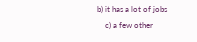b) it has a lot of jobs
    c) a few other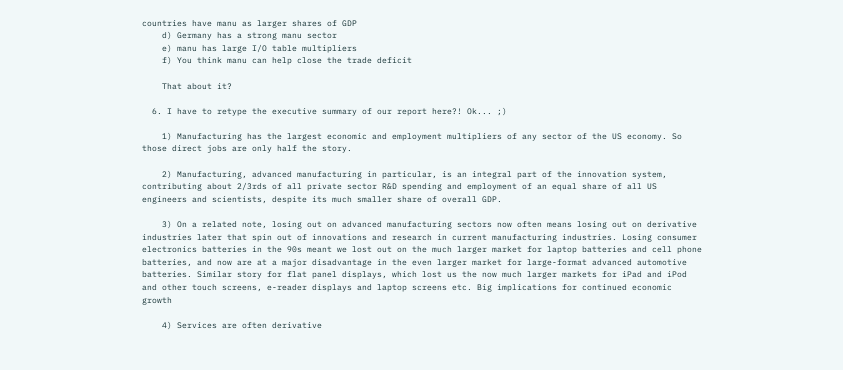countries have manu as larger shares of GDP
    d) Germany has a strong manu sector
    e) manu has large I/O table multipliers
    f) You think manu can help close the trade deficit

    That about it?

  6. I have to retype the executive summary of our report here?! Ok... ;)

    1) Manufacturing has the largest economic and employment multipliers of any sector of the US economy. So those direct jobs are only half the story.

    2) Manufacturing, advanced manufacturing in particular, is an integral part of the innovation system, contributing about 2/3rds of all private sector R&D spending and employment of an equal share of all US engineers and scientists, despite its much smaller share of overall GDP.

    3) On a related note, losing out on advanced manufacturing sectors now often means losing out on derivative industries later that spin out of innovations and research in current manufacturing industries. Losing consumer electronics batteries in the 90s meant we lost out on the much larger market for laptop batteries and cell phone batteries, and now are at a major disadvantage in the even larger market for large-format advanced automotive batteries. Similar story for flat panel displays, which lost us the now much larger markets for iPad and iPod and other touch screens, e-reader displays and laptop screens etc. Big implications for continued economic growth

    4) Services are often derivative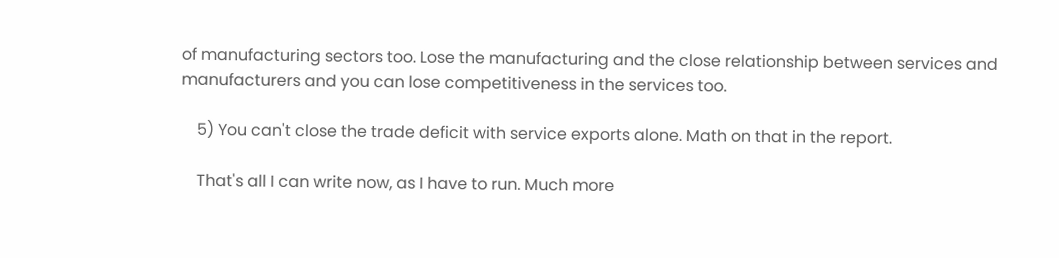of manufacturing sectors too. Lose the manufacturing and the close relationship between services and manufacturers and you can lose competitiveness in the services too.

    5) You can't close the trade deficit with service exports alone. Math on that in the report.

    That's all I can write now, as I have to run. Much more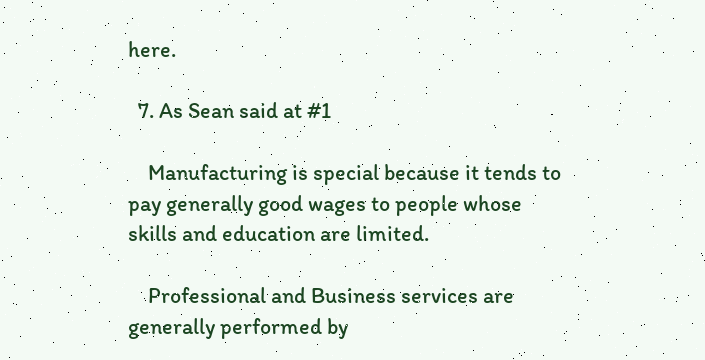here.

  7. As Sean said at #1

    Manufacturing is special because it tends to pay generally good wages to people whose skills and education are limited.

    Professional and Business services are generally performed by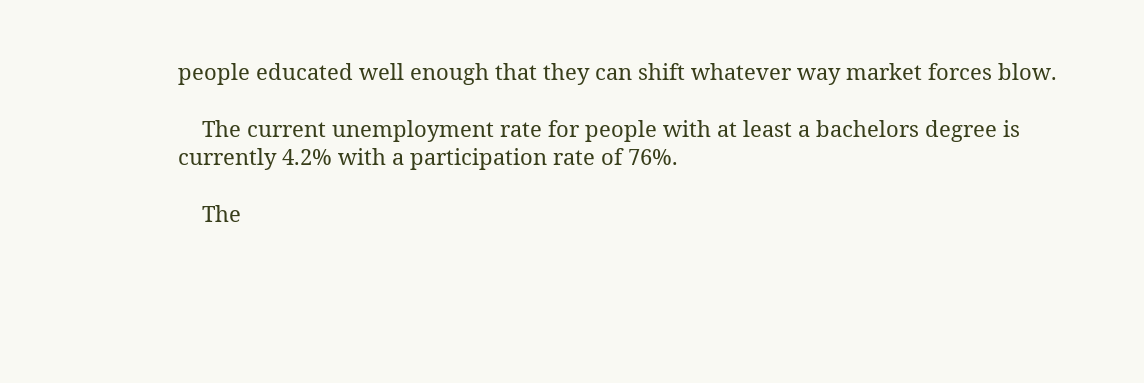people educated well enough that they can shift whatever way market forces blow.

    The current unemployment rate for people with at least a bachelors degree is currently 4.2% with a participation rate of 76%.

    The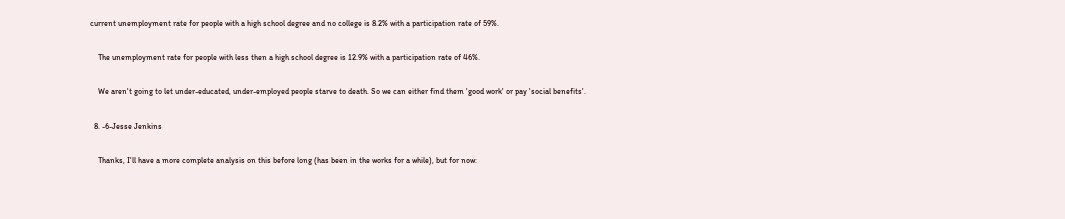current unemployment rate for people with a high school degree and no college is 8.2% with a participation rate of 59%.

    The unemployment rate for people with less then a high school degree is 12.9% with a participation rate of 46%.

    We aren't going to let under-educated, under-employed people starve to death. So we can either find them 'good work' or pay 'social benefits'.

  8. -6-Jesse Jenkins

    Thanks, I'll have a more complete analysis on this before long (has been in the works for a while), but for now: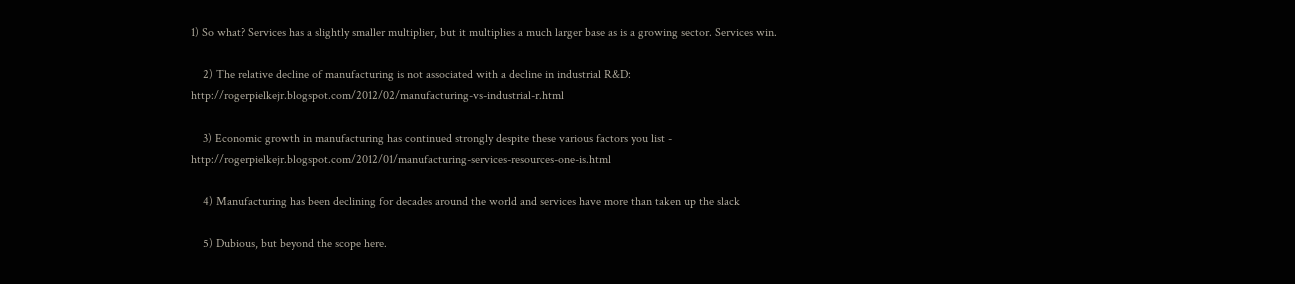1) So what? Services has a slightly smaller multiplier, but it multiplies a much larger base as is a growing sector. Services win.

    2) The relative decline of manufacturing is not associated with a decline in industrial R&D: http://rogerpielkejr.blogspot.com/2012/02/manufacturing-vs-industrial-r.html

    3) Economic growth in manufacturing has continued strongly despite these various factors you list - http://rogerpielkejr.blogspot.com/2012/01/manufacturing-services-resources-one-is.html

    4) Manufacturing has been declining for decades around the world and services have more than taken up the slack

    5) Dubious, but beyond the scope here.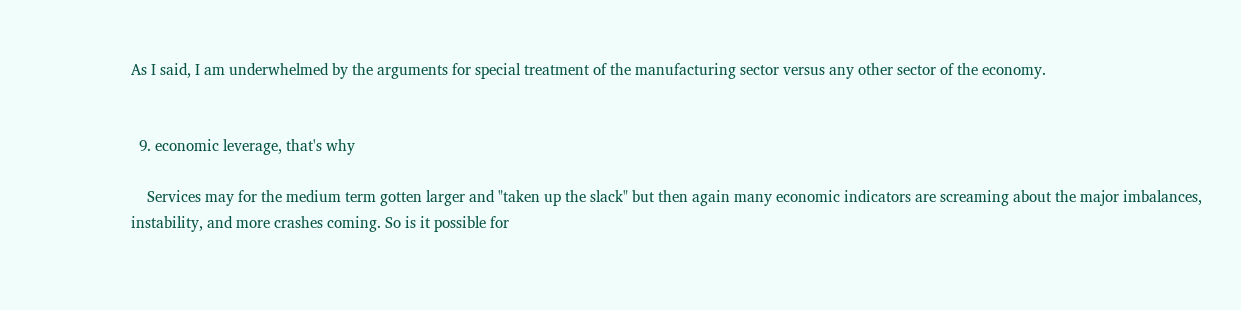As I said, I am underwhelmed by the arguments for special treatment of the manufacturing sector versus any other sector of the economy.


  9. economic leverage, that's why

    Services may for the medium term gotten larger and "taken up the slack" but then again many economic indicators are screaming about the major imbalances, instability, and more crashes coming. So is it possible for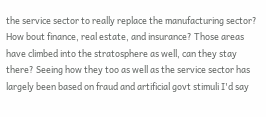the service sector to really replace the manufacturing sector? How bout finance, real estate, and insurance? Those areas have climbed into the stratosphere as well, can they stay there? Seeing how they too as well as the service sector has largely been based on fraud and artificial govt stimuli I'd say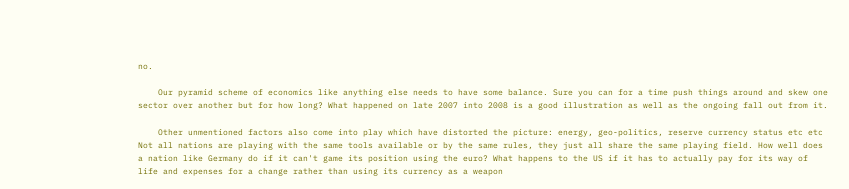no.

    Our pyramid scheme of economics like anything else needs to have some balance. Sure you can for a time push things around and skew one sector over another but for how long? What happened on late 2007 into 2008 is a good illustration as well as the ongoing fall out from it.

    Other unmentioned factors also come into play which have distorted the picture: energy, geo-politics, reserve currency status etc etc Not all nations are playing with the same tools available or by the same rules, they just all share the same playing field. How well does a nation like Germany do if it can't game its position using the euro? What happens to the US if it has to actually pay for its way of life and expenses for a change rather than using its currency as a weapon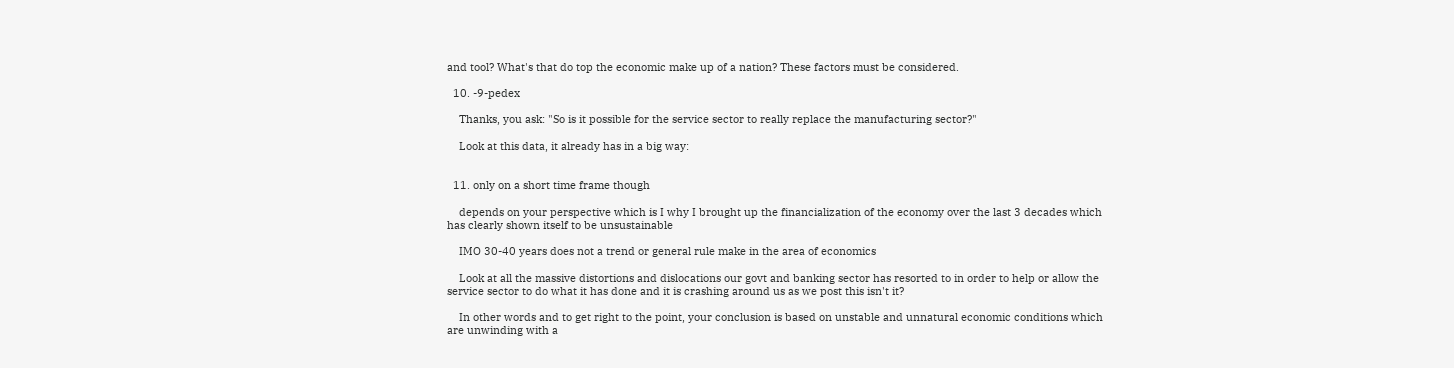and tool? What's that do top the economic make up of a nation? These factors must be considered.

  10. -9-pedex

    Thanks, you ask: "So is it possible for the service sector to really replace the manufacturing sector?"

    Look at this data, it already has in a big way:


  11. only on a short time frame though

    depends on your perspective which is I why I brought up the financialization of the economy over the last 3 decades which has clearly shown itself to be unsustainable

    IMO 30-40 years does not a trend or general rule make in the area of economics

    Look at all the massive distortions and dislocations our govt and banking sector has resorted to in order to help or allow the service sector to do what it has done and it is crashing around us as we post this isn't it?

    In other words and to get right to the point, your conclusion is based on unstable and unnatural economic conditions which are unwinding with a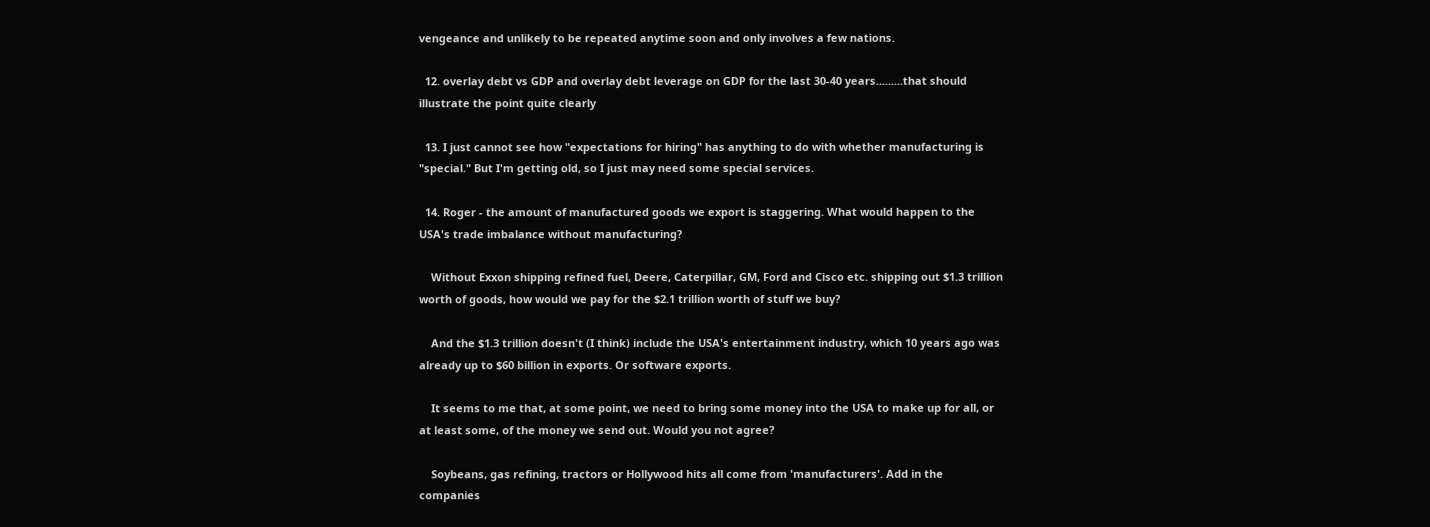vengeance and unlikely to be repeated anytime soon and only involves a few nations.

  12. overlay debt vs GDP and overlay debt leverage on GDP for the last 30-40 years.........that should illustrate the point quite clearly

  13. I just cannot see how "expectations for hiring" has anything to do with whether manufacturing is "special." But I'm getting old, so I just may need some special services.

  14. Roger - the amount of manufactured goods we export is staggering. What would happen to the USA's trade imbalance without manufacturing?

    Without Exxon shipping refined fuel, Deere, Caterpillar, GM, Ford and Cisco etc. shipping out $1.3 trillion worth of goods, how would we pay for the $2.1 trillion worth of stuff we buy?

    And the $1.3 trillion doesn't (I think) include the USA's entertainment industry, which 10 years ago was already up to $60 billion in exports. Or software exports.

    It seems to me that, at some point, we need to bring some money into the USA to make up for all, or at least some, of the money we send out. Would you not agree?

    Soybeans, gas refining, tractors or Hollywood hits all come from 'manufacturers'. Add in the companies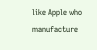like Apple who manufacture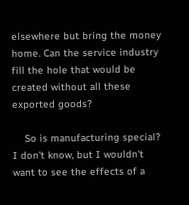elsewhere but bring the money home. Can the service industry fill the hole that would be created without all these exported goods?

    So is manufacturing special? I don't know, but I wouldn't want to see the effects of a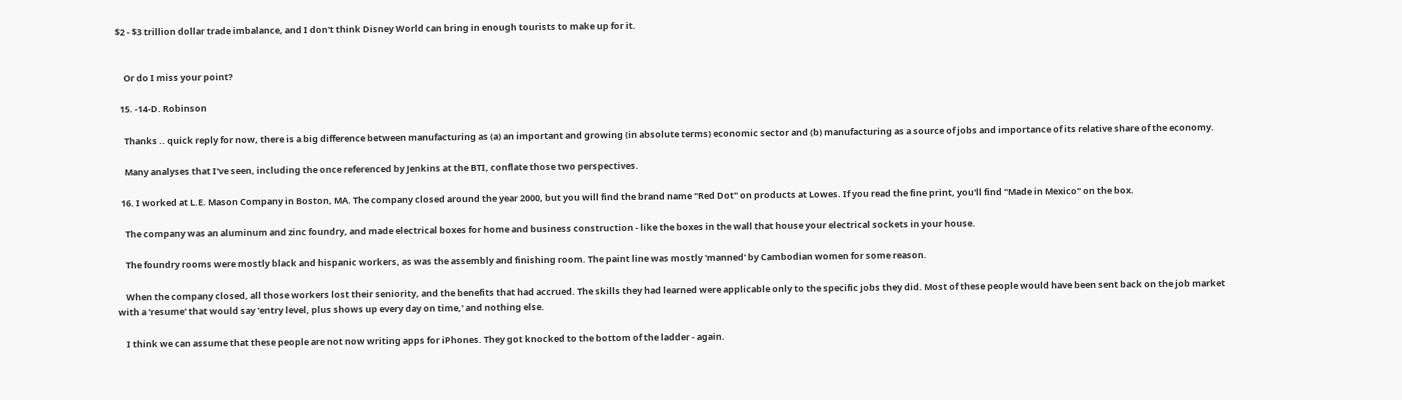$2 - $3 trillion dollar trade imbalance, and I don't think Disney World can bring in enough tourists to make up for it.


    Or do I miss your point?

  15. -14-D. Robinson

    Thanks .. quick reply for now, there is a big difference between manufacturing as (a) an important and growing (in absolute terms) economic sector and (b) manufacturing as a source of jobs and importance of its relative share of the economy.

    Many analyses that I've seen, including the once referenced by Jenkins at the BTI, conflate those two perspectives.

  16. I worked at L.E. Mason Company in Boston, MA. The company closed around the year 2000, but you will find the brand name "Red Dot" on products at Lowes. If you read the fine print, you'll find "Made in Mexico" on the box.

    The company was an aluminum and zinc foundry, and made electrical boxes for home and business construction - like the boxes in the wall that house your electrical sockets in your house.

    The foundry rooms were mostly black and hispanic workers, as was the assembly and finishing room. The paint line was mostly 'manned' by Cambodian women for some reason.

    When the company closed, all those workers lost their seniority, and the benefits that had accrued. The skills they had learned were applicable only to the specific jobs they did. Most of these people would have been sent back on the job market with a 'resume' that would say 'entry level, plus shows up every day on time,' and nothing else.

    I think we can assume that these people are not now writing apps for iPhones. They got knocked to the bottom of the ladder - again.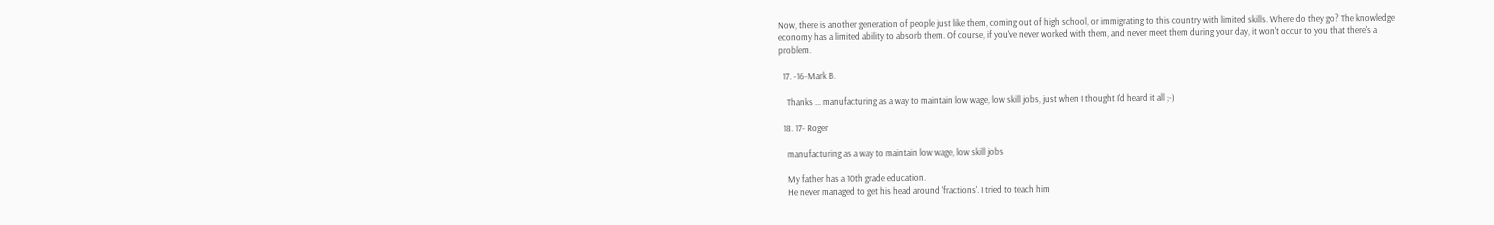Now, there is another generation of people just like them, coming out of high school, or immigrating to this country with limited skills. Where do they go? The knowledge economy has a limited ability to absorb them. Of course, if you've never worked with them, and never meet them during your day, it won't occur to you that there's a problem.

  17. -16-Mark B.

    Thanks ... manufacturing as a way to maintain low wage, low skill jobs, just when I thought I'd heard it all ;-)

  18. 17- Roger

    manufacturing as a way to maintain low wage, low skill jobs

    My father has a 10th grade education.
    He never managed to get his head around 'fractions'. I tried to teach him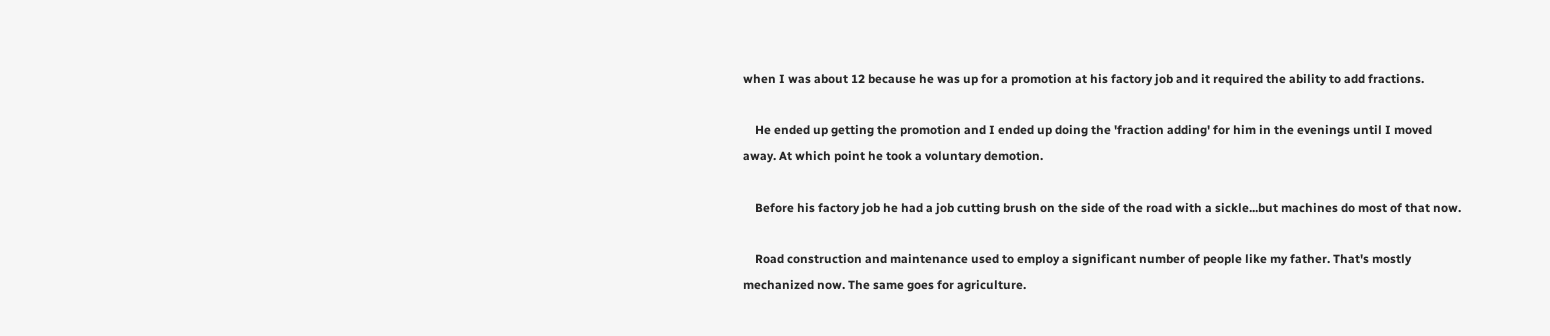when I was about 12 because he was up for a promotion at his factory job and it required the ability to add fractions.

    He ended up getting the promotion and I ended up doing the 'fraction adding' for him in the evenings until I moved away. At which point he took a voluntary demotion.

    Before his factory job he had a job cutting brush on the side of the road with a sickle...but machines do most of that now.

    Road construction and maintenance used to employ a significant number of people like my father. That's mostly mechanized now. The same goes for agriculture.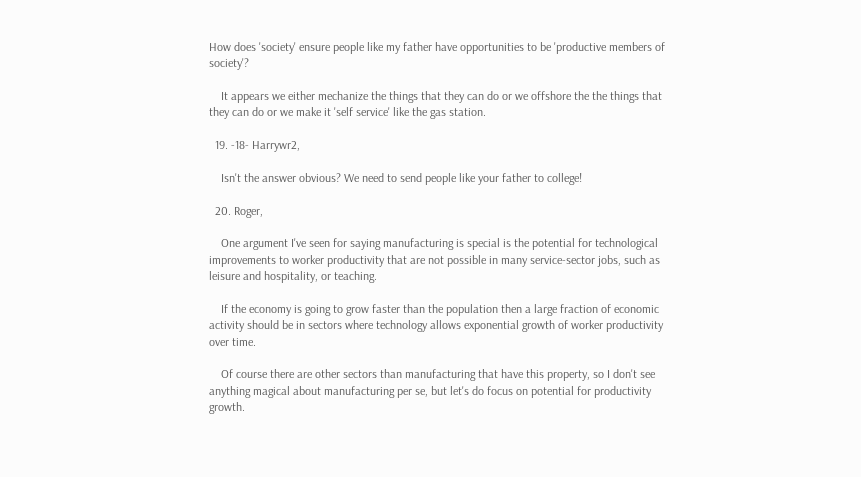How does 'society' ensure people like my father have opportunities to be 'productive members of society'?

    It appears we either mechanize the things that they can do or we offshore the the things that they can do or we make it 'self service' like the gas station.

  19. -18- Harrywr2,

    Isn't the answer obvious? We need to send people like your father to college!

  20. Roger,

    One argument I've seen for saying manufacturing is special is the potential for technological improvements to worker productivity that are not possible in many service-sector jobs, such as leisure and hospitality, or teaching.

    If the economy is going to grow faster than the population then a large fraction of economic activity should be in sectors where technology allows exponential growth of worker productivity over time.

    Of course there are other sectors than manufacturing that have this property, so I don't see anything magical about manufacturing per se, but let's do focus on potential for productivity growth.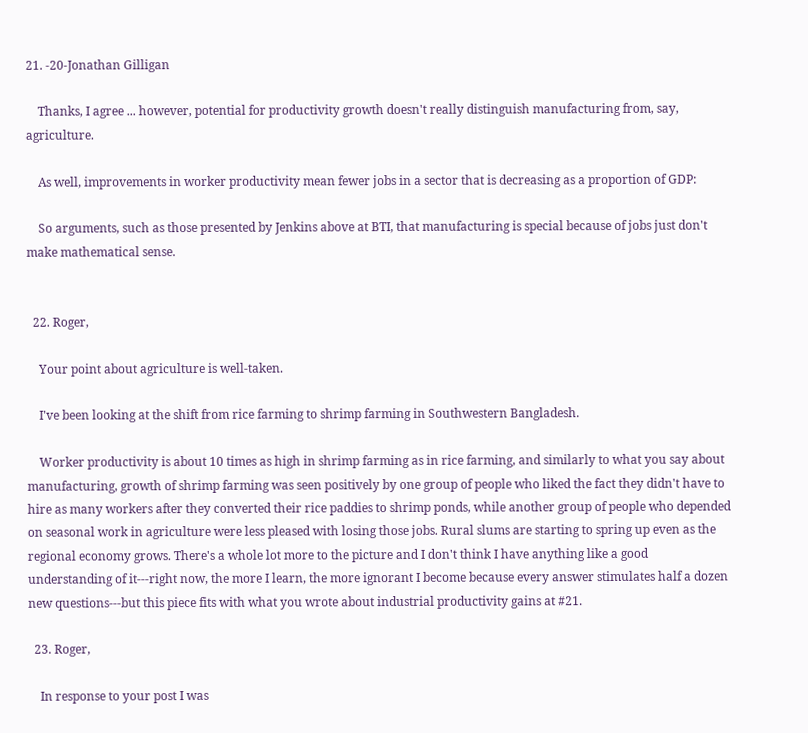21. -20-Jonathan Gilligan

    Thanks, I agree ... however, potential for productivity growth doesn't really distinguish manufacturing from, say, agriculture.

    As well, improvements in worker productivity mean fewer jobs in a sector that is decreasing as a proportion of GDP:

    So arguments, such as those presented by Jenkins above at BTI, that manufacturing is special because of jobs just don't make mathematical sense.


  22. Roger,

    Your point about agriculture is well-taken.

    I've been looking at the shift from rice farming to shrimp farming in Southwestern Bangladesh.

    Worker productivity is about 10 times as high in shrimp farming as in rice farming, and similarly to what you say about manufacturing, growth of shrimp farming was seen positively by one group of people who liked the fact they didn't have to hire as many workers after they converted their rice paddies to shrimp ponds, while another group of people who depended on seasonal work in agriculture were less pleased with losing those jobs. Rural slums are starting to spring up even as the regional economy grows. There's a whole lot more to the picture and I don't think I have anything like a good understanding of it---right now, the more I learn, the more ignorant I become because every answer stimulates half a dozen new questions---but this piece fits with what you wrote about industrial productivity gains at #21.

  23. Roger,

    In response to your post I was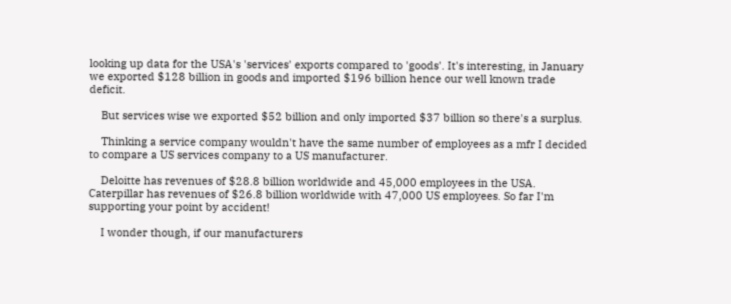looking up data for the USA's 'services' exports compared to 'goods'. It's interesting, in January we exported $128 billion in goods and imported $196 billion hence our well known trade deficit.

    But services wise we exported $52 billion and only imported $37 billion so there's a surplus.

    Thinking a service company wouldn't have the same number of employees as a mfr I decided to compare a US services company to a US manufacturer.

    Deloitte has revenues of $28.8 billion worldwide and 45,000 employees in the USA. Caterpillar has revenues of $26.8 billion worldwide with 47,000 US employees. So far I'm supporting your point by accident!

    I wonder though, if our manufacturers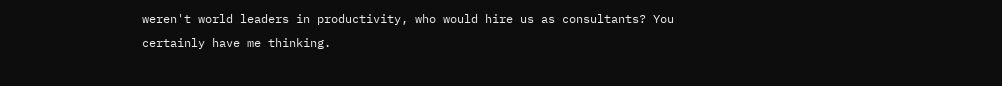weren't world leaders in productivity, who would hire us as consultants? You certainly have me thinking.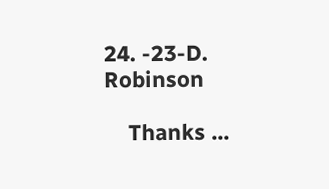24. -23-D. Robinson

    Thanks ...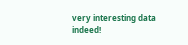very interesting data indeed!